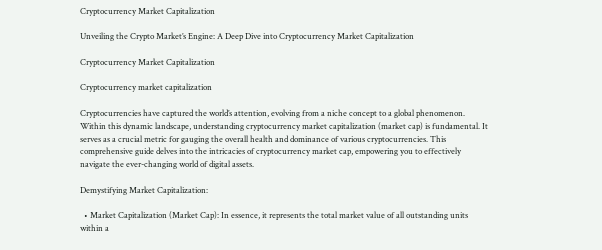Cryptocurrency Market Capitalization

Unveiling the Crypto Market’s Engine: A Deep Dive into Cryptocurrency Market Capitalization

Cryptocurrency Market Capitalization

Cryptocurrency market capitalization

Cryptocurrencies have captured the world’s attention, evolving from a niche concept to a global phenomenon. Within this dynamic landscape, understanding cryptocurrency market capitalization (market cap) is fundamental. It serves as a crucial metric for gauging the overall health and dominance of various cryptocurrencies. This comprehensive guide delves into the intricacies of cryptocurrency market cap, empowering you to effectively navigate the ever-changing world of digital assets.

Demystifying Market Capitalization:

  • Market Capitalization (Market Cap): In essence, it represents the total market value of all outstanding units within a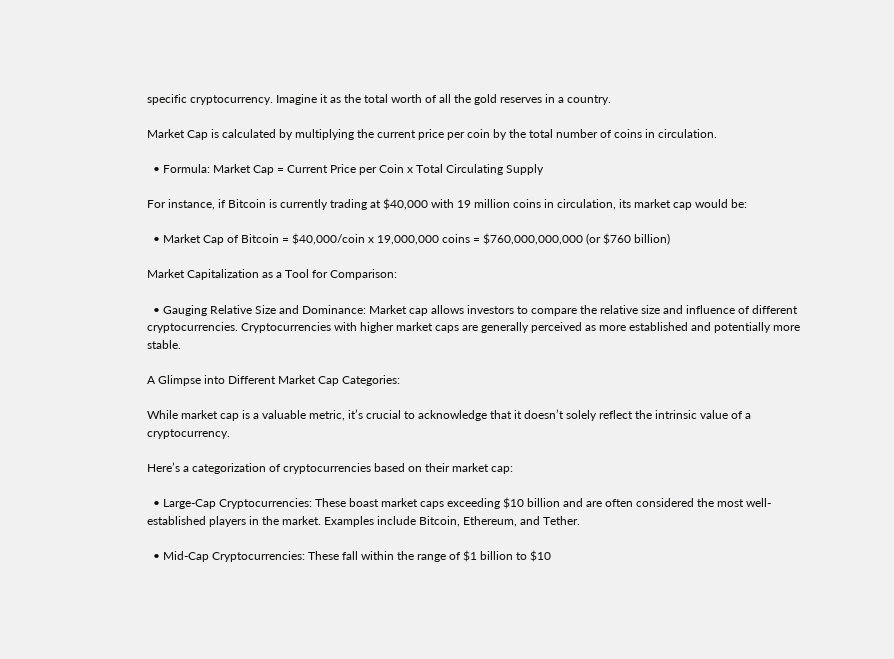specific cryptocurrency. Imagine it as the total worth of all the gold reserves in a country.

Market Cap is calculated by multiplying the current price per coin by the total number of coins in circulation.

  • Formula: Market Cap = Current Price per Coin x Total Circulating Supply

For instance, if Bitcoin is currently trading at $40,000 with 19 million coins in circulation, its market cap would be:

  • Market Cap of Bitcoin = $40,000/coin x 19,000,000 coins = $760,000,000,000 (or $760 billion)

Market Capitalization as a Tool for Comparison:

  • Gauging Relative Size and Dominance: Market cap allows investors to compare the relative size and influence of different cryptocurrencies. Cryptocurrencies with higher market caps are generally perceived as more established and potentially more stable.

A Glimpse into Different Market Cap Categories:

While market cap is a valuable metric, it’s crucial to acknowledge that it doesn’t solely reflect the intrinsic value of a cryptocurrency.

Here’s a categorization of cryptocurrencies based on their market cap:

  • Large-Cap Cryptocurrencies: These boast market caps exceeding $10 billion and are often considered the most well-established players in the market. Examples include Bitcoin, Ethereum, and Tether.

  • Mid-Cap Cryptocurrencies: These fall within the range of $1 billion to $10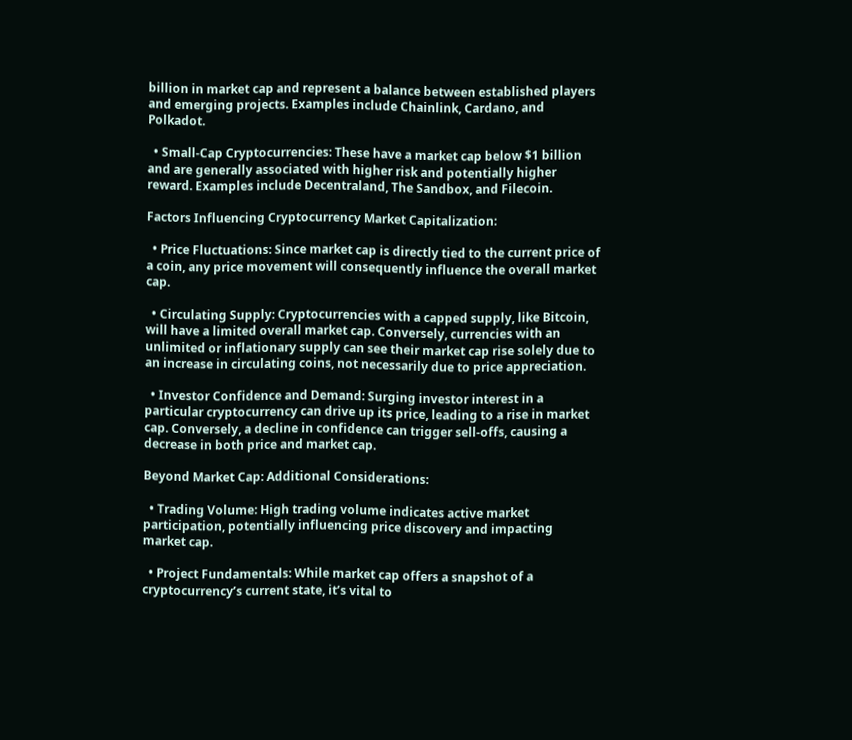billion in market cap and represent a balance between established players and emerging projects. Examples include Chainlink, Cardano, and Polkadot.

  • Small-Cap Cryptocurrencies: These have a market cap below $1 billion and are generally associated with higher risk and potentially higher reward. Examples include Decentraland, The Sandbox, and Filecoin.

Factors Influencing Cryptocurrency Market Capitalization:

  • Price Fluctuations: Since market cap is directly tied to the current price of a coin, any price movement will consequently influence the overall market cap.

  • Circulating Supply: Cryptocurrencies with a capped supply, like Bitcoin, will have a limited overall market cap. Conversely, currencies with an unlimited or inflationary supply can see their market cap rise solely due to an increase in circulating coins, not necessarily due to price appreciation.

  • Investor Confidence and Demand: Surging investor interest in a particular cryptocurrency can drive up its price, leading to a rise in market cap. Conversely, a decline in confidence can trigger sell-offs, causing a decrease in both price and market cap.

Beyond Market Cap: Additional Considerations:

  • Trading Volume: High trading volume indicates active market participation, potentially influencing price discovery and impacting market cap.

  • Project Fundamentals: While market cap offers a snapshot of a cryptocurrency’s current state, it’s vital to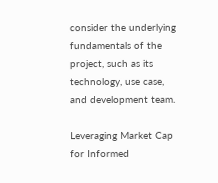consider the underlying fundamentals of the project, such as its technology, use case, and development team.

Leveraging Market Cap for Informed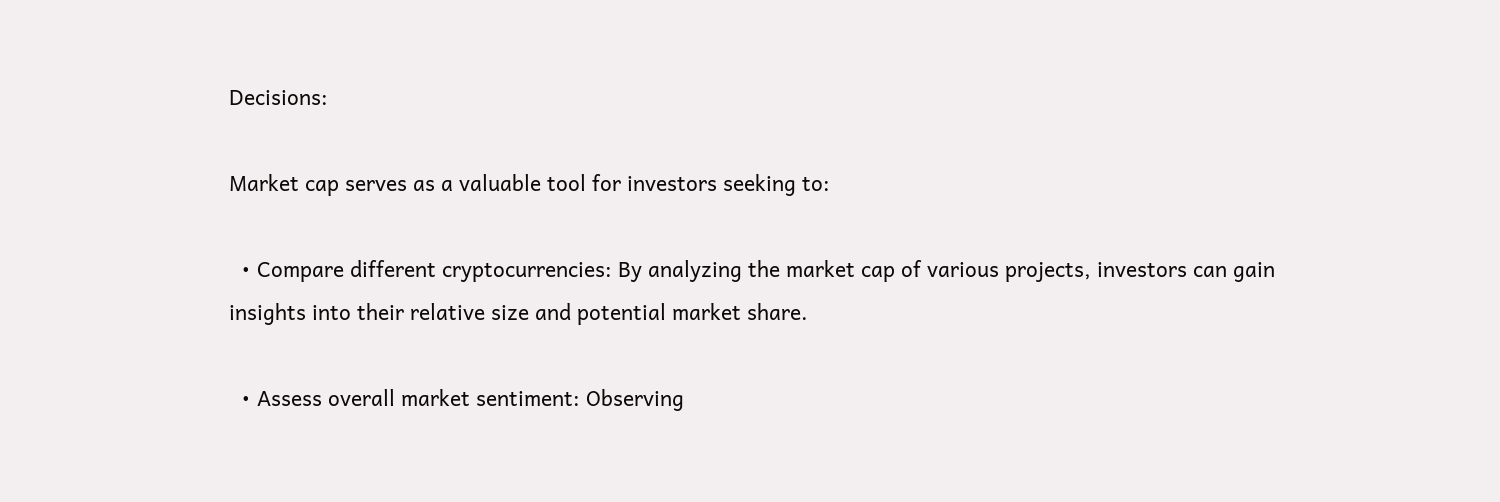Decisions:

Market cap serves as a valuable tool for investors seeking to:

  • Compare different cryptocurrencies: By analyzing the market cap of various projects, investors can gain insights into their relative size and potential market share.

  • Assess overall market sentiment: Observing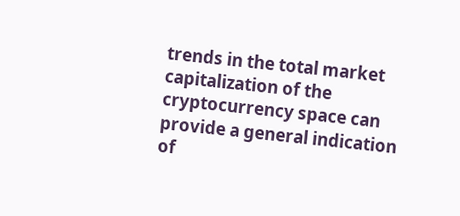trends in the total market capitalization of the cryptocurrency space can provide a general indication of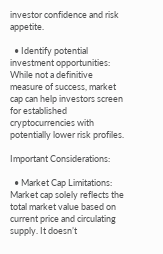investor confidence and risk appetite.

  • Identify potential investment opportunities: While not a definitive measure of success, market cap can help investors screen for established cryptocurrencies with potentially lower risk profiles.

Important Considerations:

  • Market Cap Limitations: Market cap solely reflects the total market value based on current price and circulating supply. It doesn’t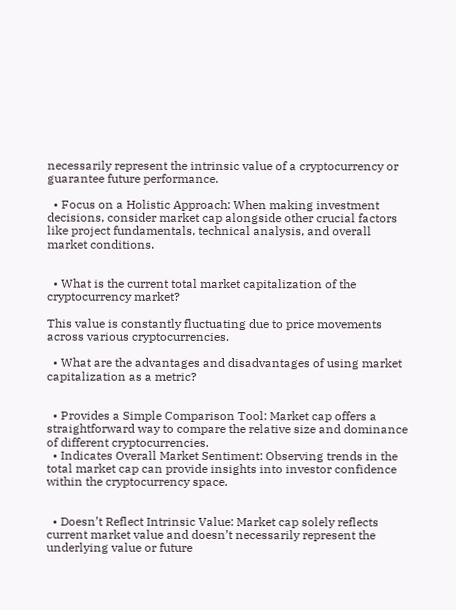necessarily represent the intrinsic value of a cryptocurrency or guarantee future performance.

  • Focus on a Holistic Approach: When making investment decisions, consider market cap alongside other crucial factors like project fundamentals, technical analysis, and overall market conditions.


  • What is the current total market capitalization of the cryptocurrency market?

This value is constantly fluctuating due to price movements across various cryptocurrencies.

  • What are the advantages and disadvantages of using market capitalization as a metric?


  • Provides a Simple Comparison Tool: Market cap offers a straightforward way to compare the relative size and dominance of different cryptocurrencies.
  • Indicates Overall Market Sentiment: Observing trends in the total market cap can provide insights into investor confidence within the cryptocurrency space.


  • Doesn’t Reflect Intrinsic Value: Market cap solely reflects current market value and doesn’t necessarily represent the underlying value or future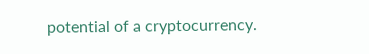potential of a cryptocurrency.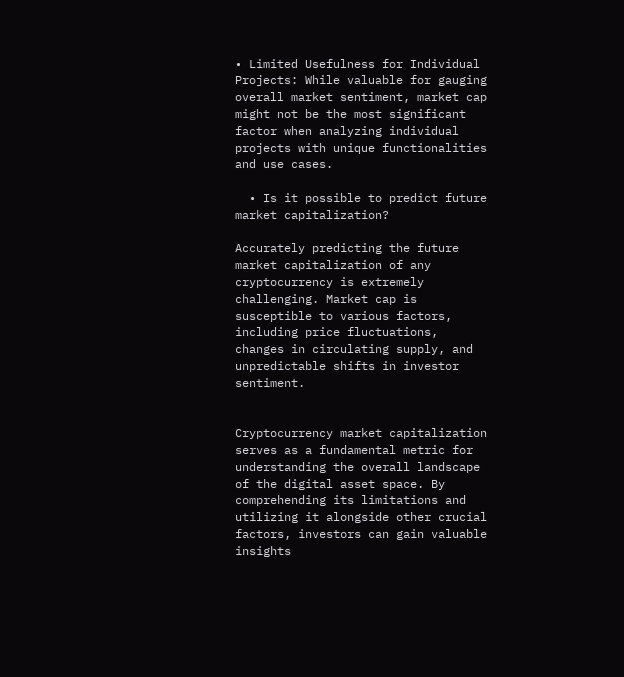• Limited Usefulness for Individual Projects: While valuable for gauging overall market sentiment, market cap might not be the most significant factor when analyzing individual projects with unique functionalities and use cases.

  • Is it possible to predict future market capitalization?

Accurately predicting the future market capitalization of any cryptocurrency is extremely challenging. Market cap is susceptible to various factors, including price fluctuations, changes in circulating supply, and unpredictable shifts in investor sentiment.


Cryptocurrency market capitalization serves as a fundamental metric for understanding the overall landscape of the digital asset space. By comprehending its limitations and utilizing it alongside other crucial factors, investors can gain valuable insights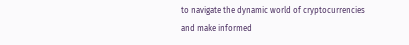to navigate the dynamic world of cryptocurrencies and make informed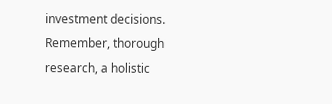investment decisions. Remember, thorough research, a holistic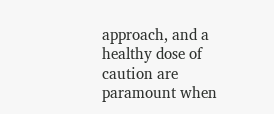approach, and a healthy dose of caution are paramount when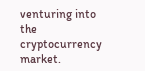venturing into the cryptocurrency market.